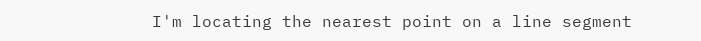I'm locating the nearest point on a line segment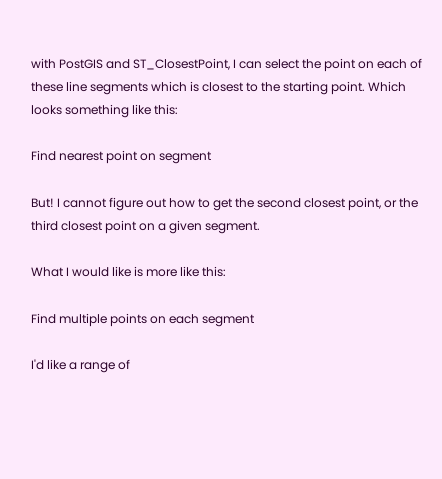with PostGIS and ST_ClosestPoint, I can select the point on each of these line segments which is closest to the starting point. Which looks something like this:

Find nearest point on segment

But! I cannot figure out how to get the second closest point, or the third closest point on a given segment.

What I would like is more like this:

Find multiple points on each segment

I'd like a range of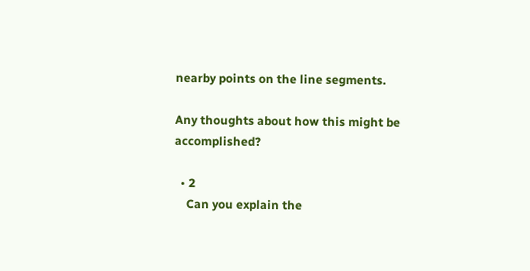nearby points on the line segments.

Any thoughts about how this might be accomplished?

  • 2
    Can you explain the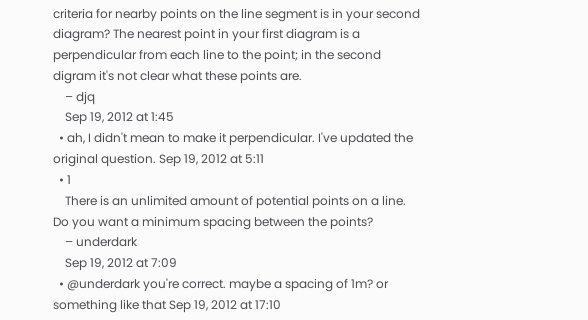criteria for nearby points on the line segment is in your second diagram? The nearest point in your first diagram is a perpendicular from each line to the point; in the second digram it's not clear what these points are.
    – djq
    Sep 19, 2012 at 1:45
  • ah, I didn't mean to make it perpendicular. I've updated the original question. Sep 19, 2012 at 5:11
  • 1
    There is an unlimited amount of potential points on a line. Do you want a minimum spacing between the points?
    – underdark
    Sep 19, 2012 at 7:09
  • @underdark you're correct. maybe a spacing of 1m? or something like that Sep 19, 2012 at 17:10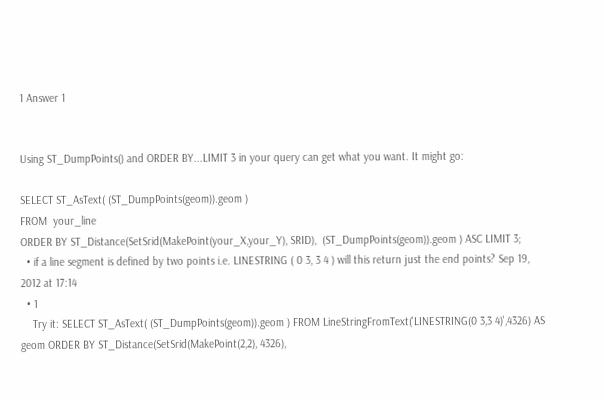1 Answer 1


Using ST_DumpPoints() and ORDER BY...LIMIT 3 in your query can get what you want. It might go:

SELECT ST_AsText( (ST_DumpPoints(geom)).geom )
FROM  your_line
ORDER BY ST_Distance(SetSrid(MakePoint(your_X,your_Y), SRID),  (ST_DumpPoints(geom)).geom ) ASC LIMIT 3;
  • if a line segment is defined by two points i.e. LINESTRING ( 0 3, 3 4 ) will this return just the end points? Sep 19, 2012 at 17:14
  • 1
    Try it: SELECT ST_AsText( (ST_DumpPoints(geom)).geom ) FROM LineStringFromText('LINESTRING(0 3,3 4)',4326) AS geom ORDER BY ST_Distance(SetSrid(MakePoint(2,2), 4326),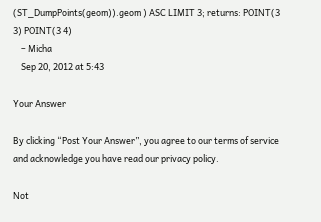(ST_DumpPoints(geom)).geom ) ASC LIMIT 3; returns: POINT(3 3) POINT(3 4)
    – Micha
    Sep 20, 2012 at 5:43

Your Answer

By clicking “Post Your Answer”, you agree to our terms of service and acknowledge you have read our privacy policy.

Not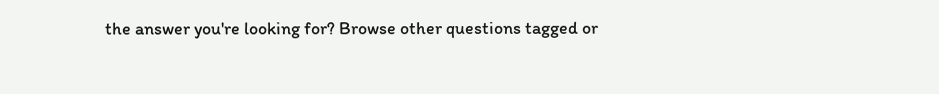the answer you're looking for? Browse other questions tagged or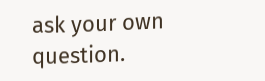ask your own question.